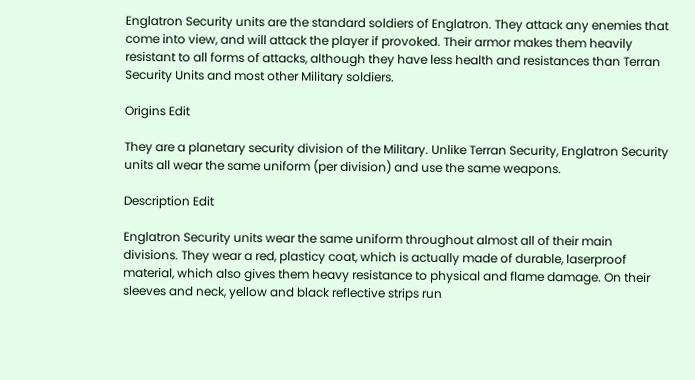Englatron Security units are the standard soldiers of Englatron. They attack any enemies that come into view, and will attack the player if provoked. Their armor makes them heavily resistant to all forms of attacks, although they have less health and resistances than Terran Security Units and most other Military soldiers.

Origins Edit

They are a planetary security division of the Military. Unlike Terran Security, Englatron Security units all wear the same uniform (per division) and use the same weapons.

Description Edit

Englatron Security units wear the same uniform throughout almost all of their main divisions. They wear a red, plasticy coat, which is actually made of durable, laserproof material, which also gives them heavy resistance to physical and flame damage. On their sleeves and neck, yellow and black reflective strips run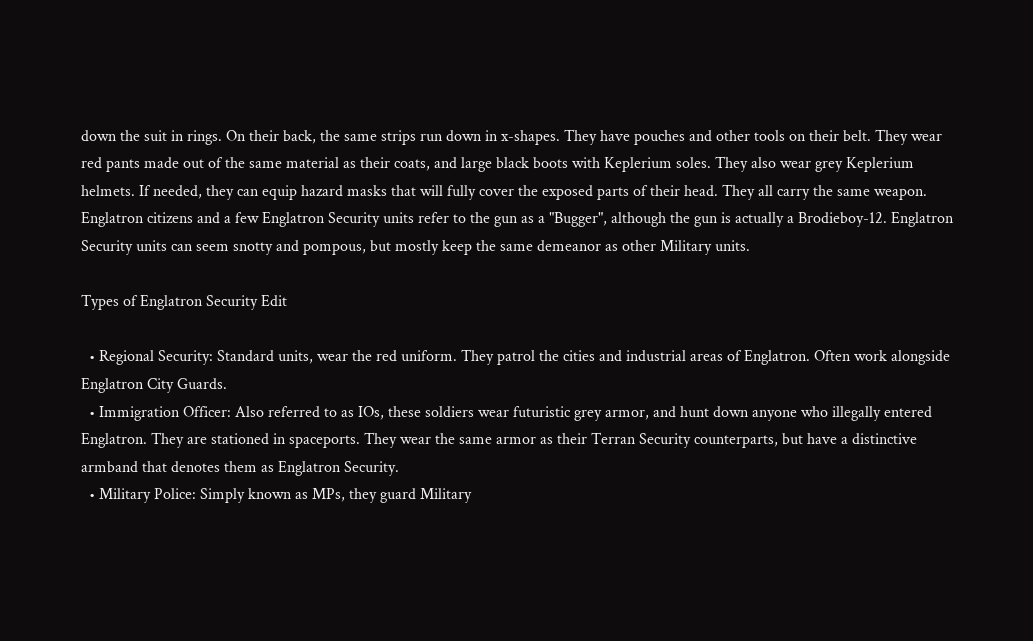down the suit in rings. On their back, the same strips run down in x-shapes. They have pouches and other tools on their belt. They wear red pants made out of the same material as their coats, and large black boots with Keplerium soles. They also wear grey Keplerium helmets. If needed, they can equip hazard masks that will fully cover the exposed parts of their head. They all carry the same weapon. Englatron citizens and a few Englatron Security units refer to the gun as a "Bugger", although the gun is actually a Brodieboy-12. Englatron Security units can seem snotty and pompous, but mostly keep the same demeanor as other Military units.

Types of Englatron Security Edit

  • Regional Security: Standard units, wear the red uniform. They patrol the cities and industrial areas of Englatron. Often work alongside Englatron City Guards.
  • Immigration Officer: Also referred to as IOs, these soldiers wear futuristic grey armor, and hunt down anyone who illegally entered Englatron. They are stationed in spaceports. They wear the same armor as their Terran Security counterparts, but have a distinctive armband that denotes them as Englatron Security.
  • Military Police: Simply known as MPs, they guard Military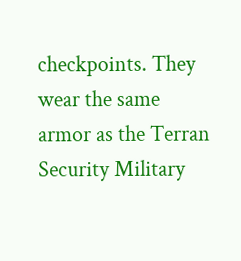checkpoints. They wear the same armor as the Terran Security Military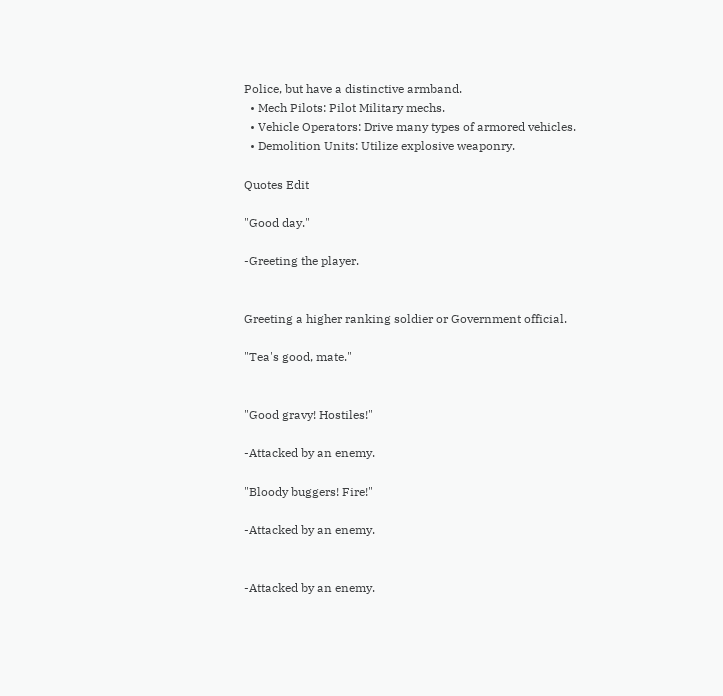Police, but have a distinctive armband.
  • Mech Pilots: Pilot Military mechs.
  • Vehicle Operators: Drive many types of armored vehicles.
  • Demolition Units: Utilize explosive weaponry.

Quotes Edit

"Good day."

-Greeting the player.


Greeting a higher ranking soldier or Government official.

"Tea's good, mate."


"Good gravy! Hostiles!"

-Attacked by an enemy.

"Bloody buggers! Fire!"

-Attacked by an enemy.


-Attacked by an enemy.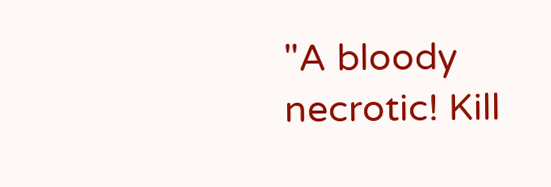"A bloody necrotic! Kill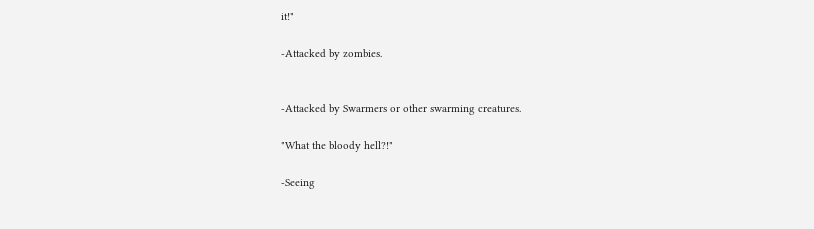it!"

-Attacked by zombies.


-Attacked by Swarmers or other swarming creatures.

"What the bloody hell?!"

-Seeing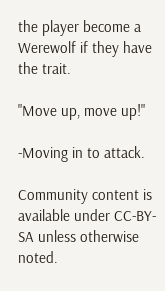the player become a Werewolf if they have the trait.

"Move up, move up!"

-Moving in to attack.

Community content is available under CC-BY-SA unless otherwise noted.